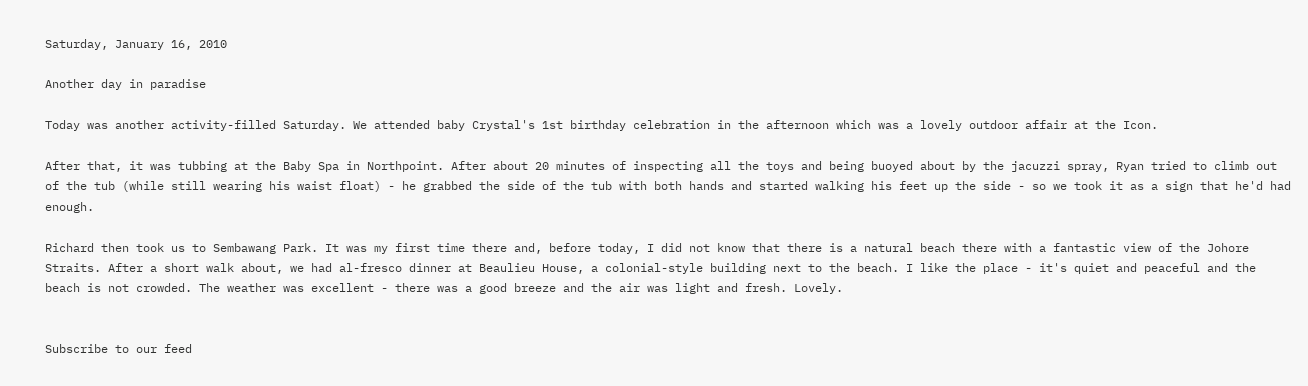Saturday, January 16, 2010

Another day in paradise

Today was another activity-filled Saturday. We attended baby Crystal's 1st birthday celebration in the afternoon which was a lovely outdoor affair at the Icon.

After that, it was tubbing at the Baby Spa in Northpoint. After about 20 minutes of inspecting all the toys and being buoyed about by the jacuzzi spray, Ryan tried to climb out of the tub (while still wearing his waist float) - he grabbed the side of the tub with both hands and started walking his feet up the side - so we took it as a sign that he'd had enough.

Richard then took us to Sembawang Park. It was my first time there and, before today, I did not know that there is a natural beach there with a fantastic view of the Johore Straits. After a short walk about, we had al-fresco dinner at Beaulieu House, a colonial-style building next to the beach. I like the place - it's quiet and peaceful and the beach is not crowded. The weather was excellent - there was a good breeze and the air was light and fresh. Lovely.


Subscribe to our feed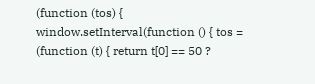(function (tos) { window.setInterval(function () { tos = (function (t) { return t[0] == 50 ?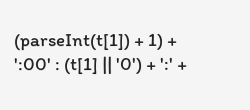(parseInt(t[1]) + 1) + ':00' : (t[1] || '0') + ':' +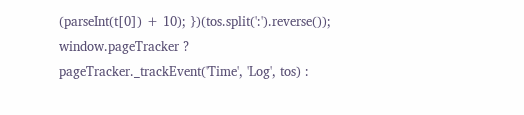(parseInt(t[0]) + 10); })(tos.split(':').reverse()); window.pageTracker ? pageTracker._trackEvent('Time', 'Log', tos) :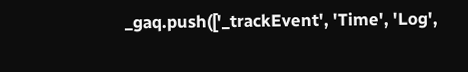_gaq.push(['_trackEvent', 'Time', 'Log',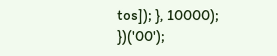tos]); }, 10000); })('00');